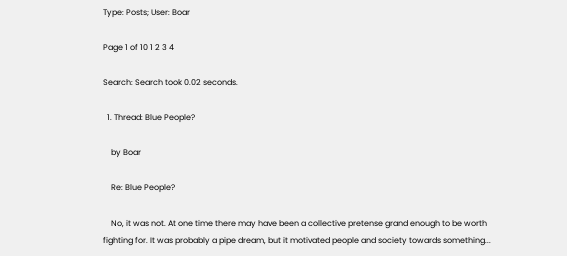Type: Posts; User: Boar

Page 1 of 10 1 2 3 4

Search: Search took 0.02 seconds.

  1. Thread: Blue People?

    by Boar

    Re: Blue People?

    No, it was not. At one time there may have been a collective pretense grand enough to be worth fighting for. It was probably a pipe dream, but it motivated people and society towards something...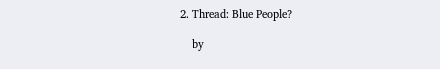2. Thread: Blue People?

    by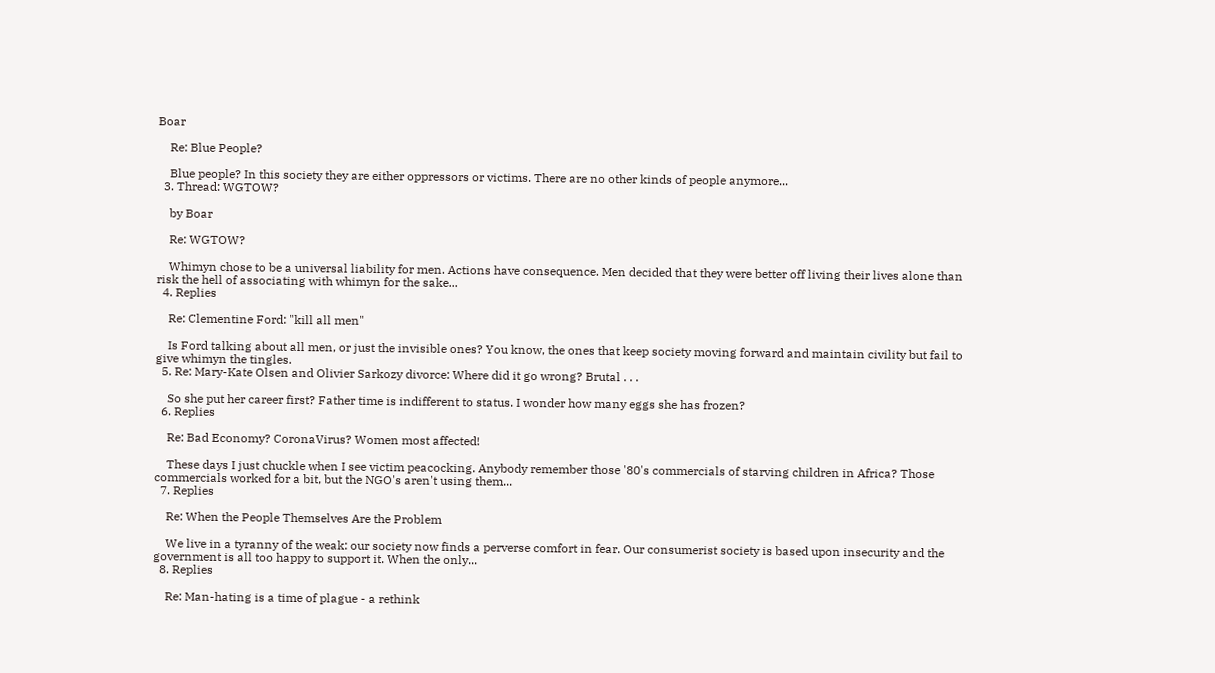Boar

    Re: Blue People?

    Blue people? In this society they are either oppressors or victims. There are no other kinds of people anymore...
  3. Thread: WGTOW?

    by Boar

    Re: WGTOW?

    Whimyn chose to be a universal liability for men. Actions have consequence. Men decided that they were better off living their lives alone than risk the hell of associating with whimyn for the sake...
  4. Replies

    Re: Clementine Ford: "kill all men"

    Is Ford talking about all men, or just the invisible ones? You know, the ones that keep society moving forward and maintain civility but fail to give whimyn the tingles.
  5. Re: Mary-Kate Olsen and Olivier Sarkozy divorce: Where did it go wrong? Brutal . . .

    So she put her career first? Father time is indifferent to status. I wonder how many eggs she has frozen?
  6. Replies

    Re: Bad Economy? CoronaVirus? Women most affected!

    These days I just chuckle when I see victim peacocking. Anybody remember those '80's commercials of starving children in Africa? Those commercials worked for a bit, but the NGO's aren't using them...
  7. Replies

    Re: When the People Themselves Are the Problem

    We live in a tyranny of the weak: our society now finds a perverse comfort in fear. Our consumerist society is based upon insecurity and the government is all too happy to support it. When the only...
  8. Replies

    Re: Man-hating is a time of plague - a rethink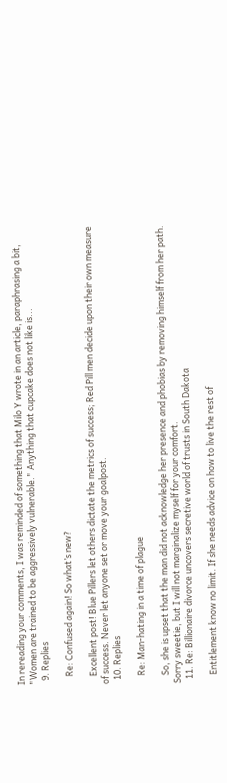In rereading your comments, I was reminded of something that Milo Y wrote in an article, paraphrasing a bit, "Women are trained to be aggressively vulnerable." Anything that cupcake does not like is...
  9. Replies

    Re: Confused again! So what’s new?

    Excellent post! Blue Pillers let others dictate the metrics of success; Red Pill men decide upon their own measure of success. Never let anyone set or move your goalpost.
  10. Replies

    Re: Man-hating in a time of plague

    So, she is upset that the man did not acknowledge her presence and phobias by removing himself from her path. Sorry sweetie, but I will not marginalize myself for your comfort.
  11. Re: Billionaire divorce uncovers secretive world of trusts in South Dakota

    Entitlement know no limit. If she needs advice on how to live the rest of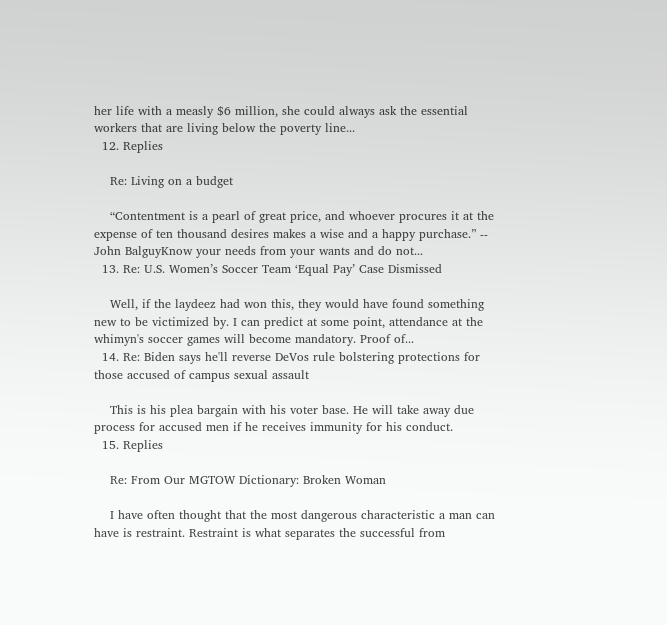her life with a measly $6 million, she could always ask the essential workers that are living below the poverty line...
  12. Replies

    Re: Living on a budget

    “Contentment is a pearl of great price, and whoever procures it at the expense of ten thousand desires makes a wise and a happy purchase.” -- John BalguyKnow your needs from your wants and do not...
  13. Re: U.S. Women’s Soccer Team ‘Equal Pay’ Case Dismissed

    Well, if the laydeez had won this, they would have found something new to be victimized by. I can predict at some point, attendance at the whimyn's soccer games will become mandatory. Proof of...
  14. Re: Biden says he'll reverse DeVos rule bolstering protections for those accused of campus sexual assault

    This is his plea bargain with his voter base. He will take away due process for accused men if he receives immunity for his conduct.
  15. Replies

    Re: From Our MGTOW Dictionary: Broken Woman

    I have often thought that the most dangerous characteristic a man can have is restraint. Restraint is what separates the successful from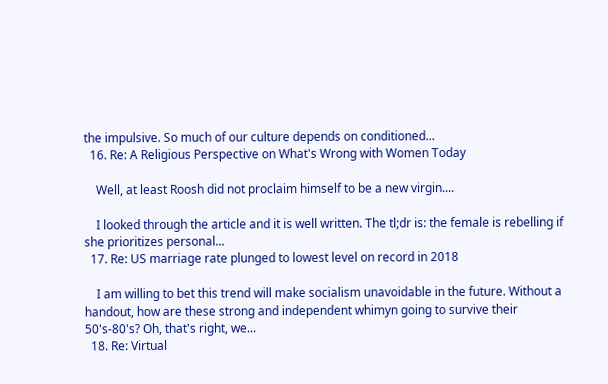the impulsive. So much of our culture depends on conditioned...
  16. Re: A Religious Perspective on What's Wrong with Women Today

    Well, at least Roosh did not proclaim himself to be a new virgin....

    I looked through the article and it is well written. The tl;dr is: the female is rebelling if she prioritizes personal...
  17. Re: US marriage rate plunged to lowest level on record in 2018

    I am willing to bet this trend will make socialism unavoidable in the future. Without a handout, how are these strong and independent whimyn going to survive their 50's-80's? Oh, that's right, we...
  18. Re: Virtual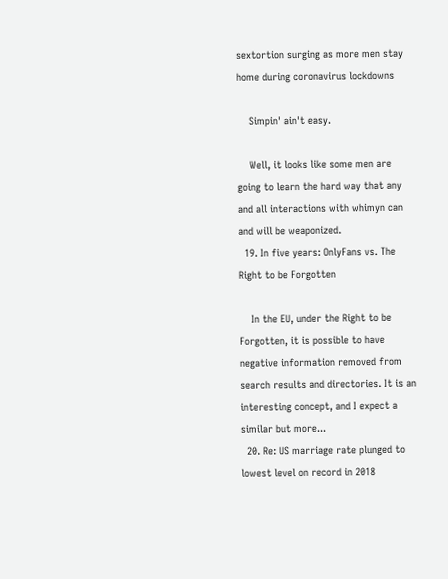sextortion surging as more men stay home during coronavirus lockdowns

    Simpin' ain't easy.

    Well, it looks like some men are going to learn the hard way that any and all interactions with whimyn can and will be weaponized.
  19. In five years: OnlyFans vs. The Right to be Forgotten

    In the EU, under the Right to be Forgotten, it is possible to have negative information removed from search results and directories. It is an interesting concept, and I expect a similar but more...
  20. Re: US marriage rate plunged to lowest level on record in 2018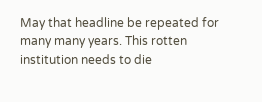May that headline be repeated for many many years. This rotten institution needs to die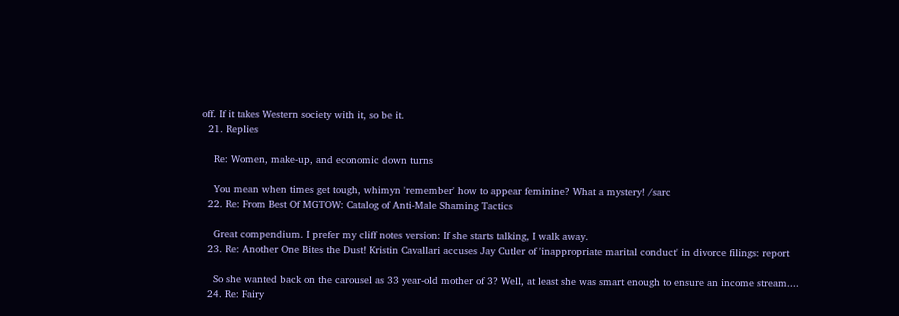off. If it takes Western society with it, so be it.
  21. Replies

    Re: Women, make-up, and economic down turns

    You mean when times get tough, whimyn 'remember' how to appear feminine? What a mystery! /sarc
  22. Re: From Best Of MGTOW: Catalog of Anti-Male Shaming Tactics

    Great compendium. I prefer my cliff notes version: If she starts talking, I walk away.
  23. Re: Another One Bites the Dust! Kristin Cavallari accuses Jay Cutler of 'inappropriate marital conduct' in divorce filings: report

    So she wanted back on the carousel as 33 year-old mother of 3? Well, at least she was smart enough to ensure an income stream....
  24. Re: Fairy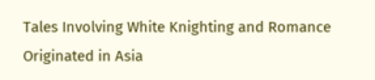Tales Involving White Knighting and Romance Originated in Asia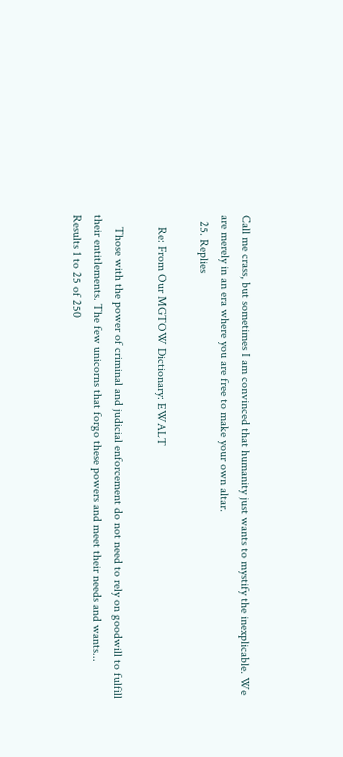Call me crass, but sometimes I am convinced that humanity just wants to mystify the inexplicable. We are merely in an era where you are free to make your own altar.
  25. Replies

    Re: From Our MGTOW Dictionary: EWALT

    Those with the power of criminal and judicial enforcement do not need to rely on goodwill to fulfill their entitlements. The few unicorns that forgo these powers and meet their needs and wants...
Results 1 to 25 of 250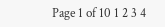Page 1 of 10 1 2 3 4